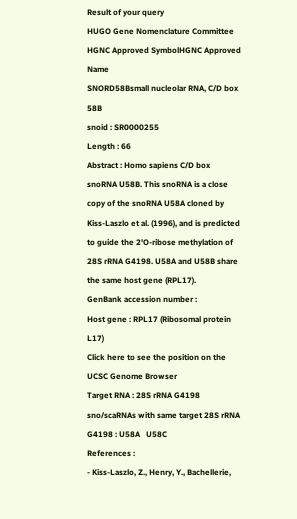Result of your query
HUGO Gene Nomenclature Committee
HGNC Approved SymbolHGNC Approved Name
SNORD58Bsmall nucleolar RNA, C/D box 58B
snoid : SR0000255
Length : 66
Abstract : Homo sapiens C/D box snoRNA U58B. This snoRNA is a close copy of the snoRNA U58A cloned by Kiss-Laszlo et al. (1996), and is predicted to guide the 2'O-ribose methylation of 28S rRNA G4198. U58A and U58B share the same host gene (RPL17).
GenBank accession number :
Host gene : RPL17 (Ribosomal protein L17)
Click here to see the position on the UCSC Genome Browser
Target RNA : 28S rRNA G4198
sno/scaRNAs with same target 28S rRNA G4198 : U58A   U58C
References :
- Kiss-Laszlo, Z., Henry, Y., Bachellerie,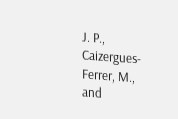J. P., Caizergues-Ferrer, M., and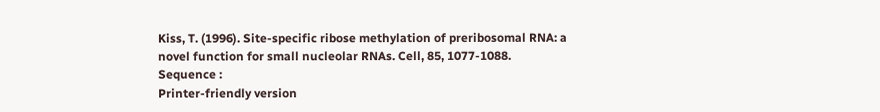Kiss, T. (1996). Site-specific ribose methylation of preribosomal RNA: a novel function for small nucleolar RNAs. Cell, 85, 1077-1088.
Sequence :
Printer-friendly version